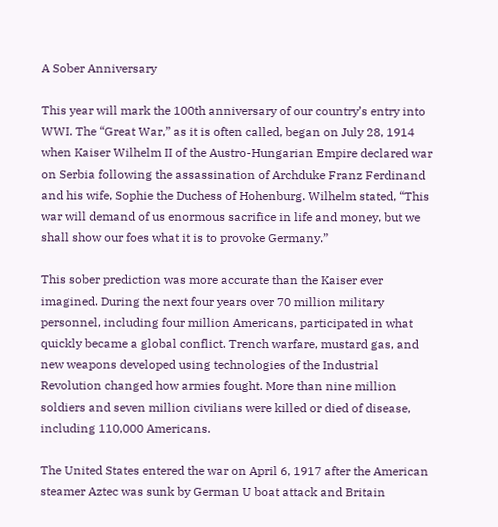A Sober Anniversary

This year will mark the 100th anniversary of our country’s entry into WWI. The “Great War,” as it is often called, began on July 28, 1914 when Kaiser Wilhelm II of the Austro-Hungarian Empire declared war on Serbia following the assassination of Archduke Franz Ferdinand and his wife, Sophie the Duchess of Hohenburg. Wilhelm stated, “This war will demand of us enormous sacrifice in life and money, but we shall show our foes what it is to provoke Germany.”

This sober prediction was more accurate than the Kaiser ever imagined. During the next four years over 70 million military personnel, including four million Americans, participated in what quickly became a global conflict. Trench warfare, mustard gas, and new weapons developed using technologies of the Industrial Revolution changed how armies fought. More than nine million soldiers and seven million civilians were killed or died of disease, including 110,000 Americans.

The United States entered the war on April 6, 1917 after the American steamer Aztec was sunk by German U boat attack and Britain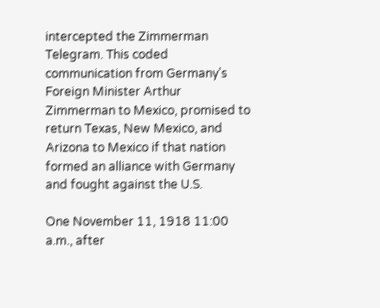intercepted the Zimmerman Telegram. This coded communication from Germany’s Foreign Minister Arthur Zimmerman to Mexico, promised to return Texas, New Mexico, and Arizona to Mexico if that nation formed an alliance with Germany and fought against the U.S.

One November 11, 1918 11:00 a.m., after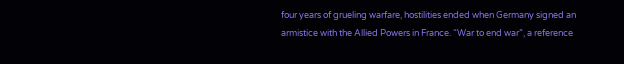four years of grueling warfare, hostilities ended when Germany signed an armistice with the Allied Powers in France. “War to end war”, a reference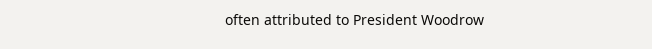often attributed to President Woodrow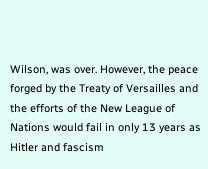Wilson, was over. However, the peace forged by the Treaty of Versailles and the efforts of the New League of Nations would fail in only 13 years as Hitler and fascism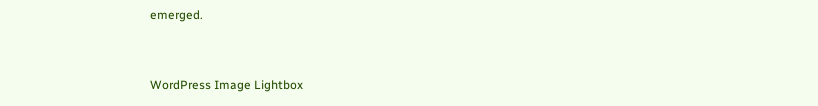emerged.


WordPress Image Lightbox